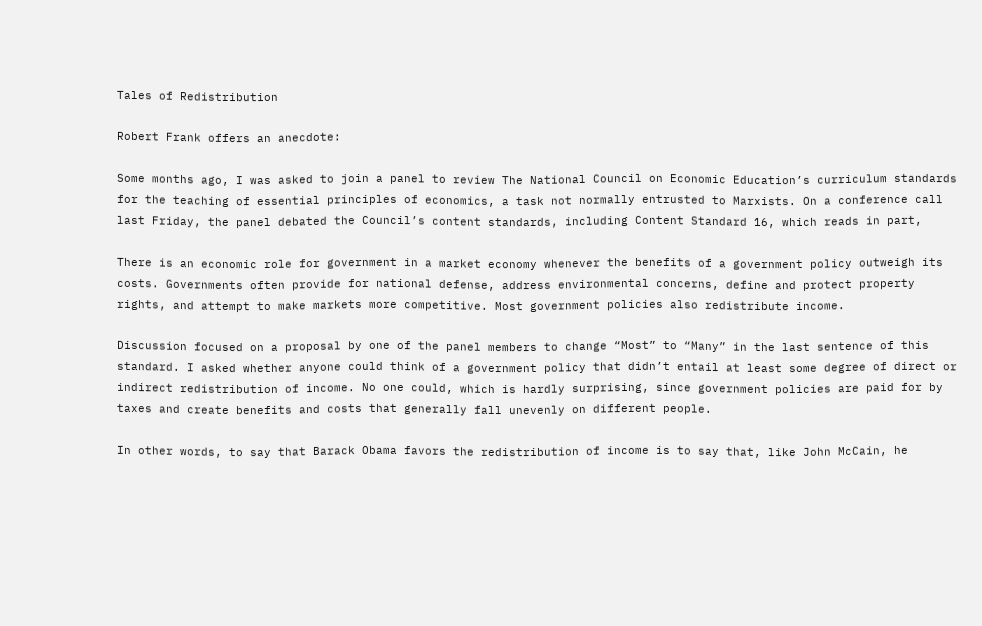Tales of Redistribution

Robert Frank offers an anecdote:

Some months ago, I was asked to join a panel to review The National Council on Economic Education’s curriculum standards for the teaching of essential principles of economics, a task not normally entrusted to Marxists. On a conference call last Friday, the panel debated the Council’s content standards, including Content Standard 16, which reads in part,

There is an economic role for government in a market economy whenever the benefits of a government policy outweigh its costs. Governments often provide for national defense, address environmental concerns, define and protect property rights, and attempt to make markets more competitive. Most government policies also redistribute income.

Discussion focused on a proposal by one of the panel members to change “Most” to “Many” in the last sentence of this standard. I asked whether anyone could think of a government policy that didn’t entail at least some degree of direct or indirect redistribution of income. No one could, which is hardly surprising, since government policies are paid for by taxes and create benefits and costs that generally fall unevenly on different people.

In other words, to say that Barack Obama favors the redistribution of income is to say that, like John McCain, he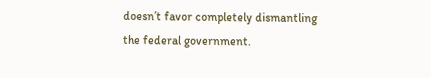doesn’t favor completely dismantling the federal government.